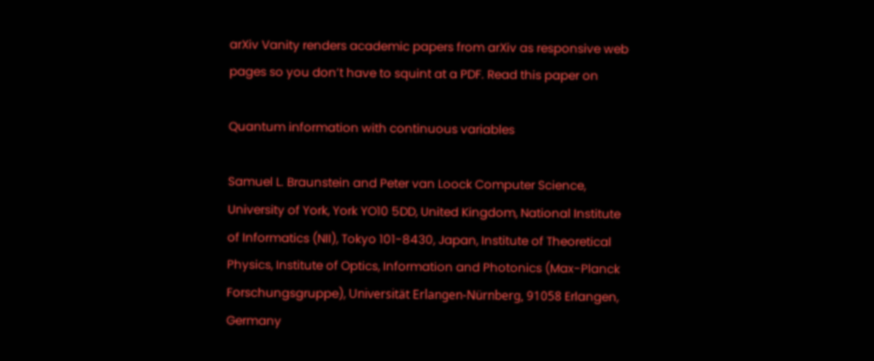arXiv Vanity renders academic papers from arXiv as responsive web pages so you don’t have to squint at a PDF. Read this paper on

Quantum information with continuous variables

Samuel L. Braunstein and Peter van Loock Computer Science, University of York, York YO10 5DD, United Kingdom, National Institute of Informatics (NII), Tokyo 101-8430, Japan, Institute of Theoretical Physics, Institute of Optics, Information and Photonics (Max-Planck Forschungsgruppe), Universität Erlangen-Nürnberg, 91058 Erlangen, Germany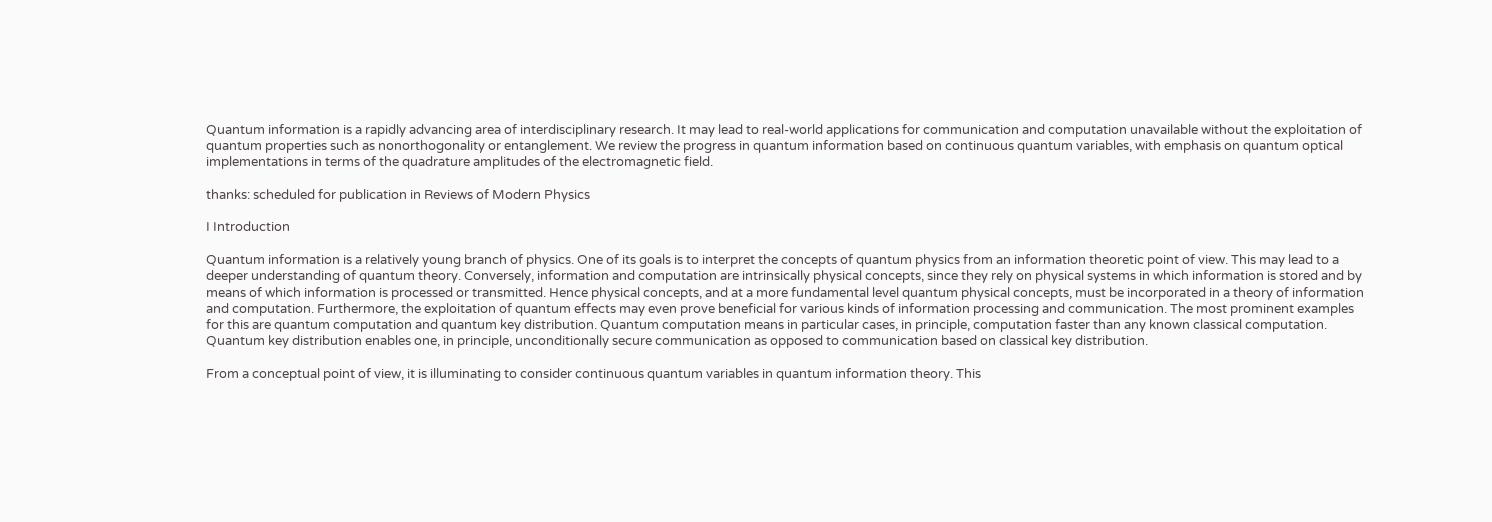Quantum information is a rapidly advancing area of interdisciplinary research. It may lead to real-world applications for communication and computation unavailable without the exploitation of quantum properties such as nonorthogonality or entanglement. We review the progress in quantum information based on continuous quantum variables, with emphasis on quantum optical implementations in terms of the quadrature amplitudes of the electromagnetic field.

thanks: scheduled for publication in Reviews of Modern Physics

I Introduction

Quantum information is a relatively young branch of physics. One of its goals is to interpret the concepts of quantum physics from an information theoretic point of view. This may lead to a deeper understanding of quantum theory. Conversely, information and computation are intrinsically physical concepts, since they rely on physical systems in which information is stored and by means of which information is processed or transmitted. Hence physical concepts, and at a more fundamental level quantum physical concepts, must be incorporated in a theory of information and computation. Furthermore, the exploitation of quantum effects may even prove beneficial for various kinds of information processing and communication. The most prominent examples for this are quantum computation and quantum key distribution. Quantum computation means in particular cases, in principle, computation faster than any known classical computation. Quantum key distribution enables one, in principle, unconditionally secure communication as opposed to communication based on classical key distribution.

From a conceptual point of view, it is illuminating to consider continuous quantum variables in quantum information theory. This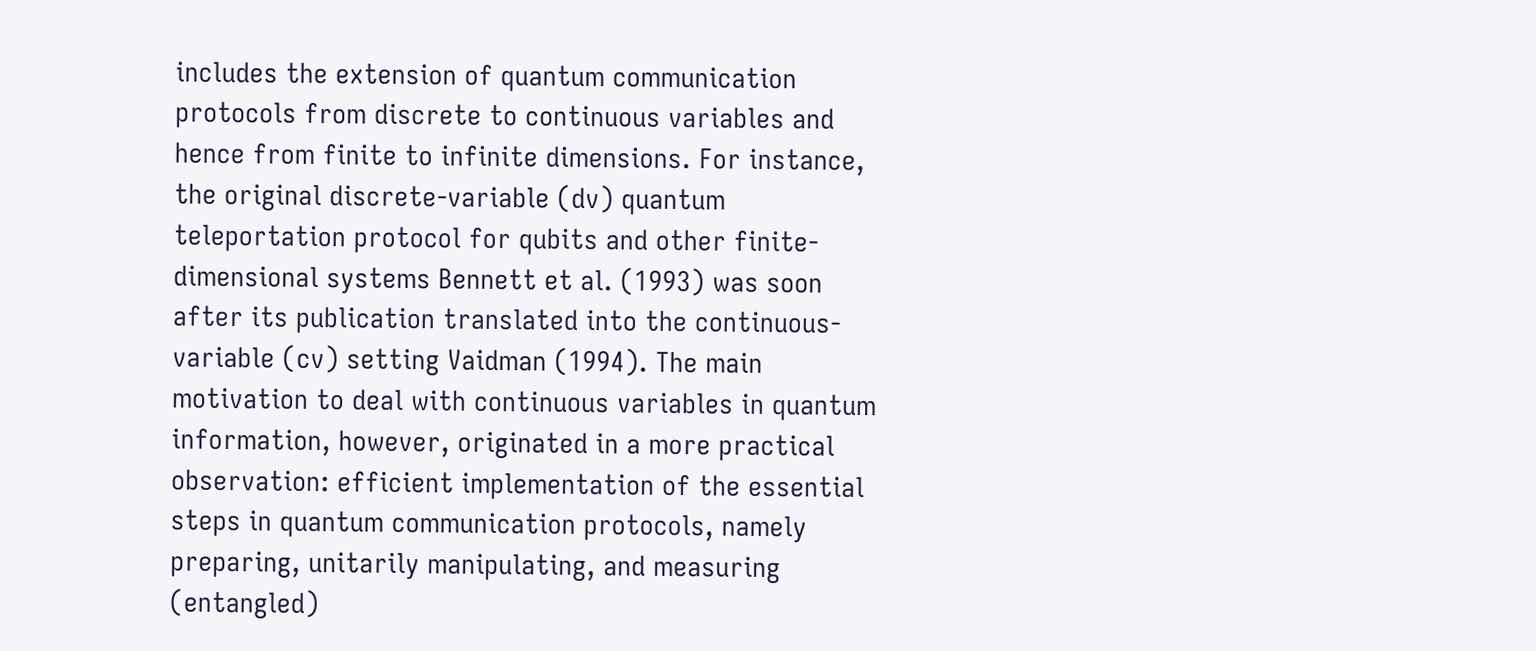includes the extension of quantum communication protocols from discrete to continuous variables and hence from finite to infinite dimensions. For instance, the original discrete-variable (dv) quantum teleportation protocol for qubits and other finite-dimensional systems Bennett et al. (1993) was soon after its publication translated into the continuous-variable (cv) setting Vaidman (1994). The main motivation to deal with continuous variables in quantum information, however, originated in a more practical observation: efficient implementation of the essential steps in quantum communication protocols, namely preparing, unitarily manipulating, and measuring (entangled)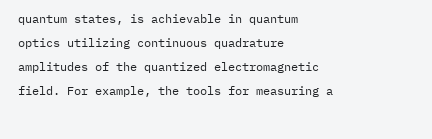quantum states, is achievable in quantum optics utilizing continuous quadrature amplitudes of the quantized electromagnetic field. For example, the tools for measuring a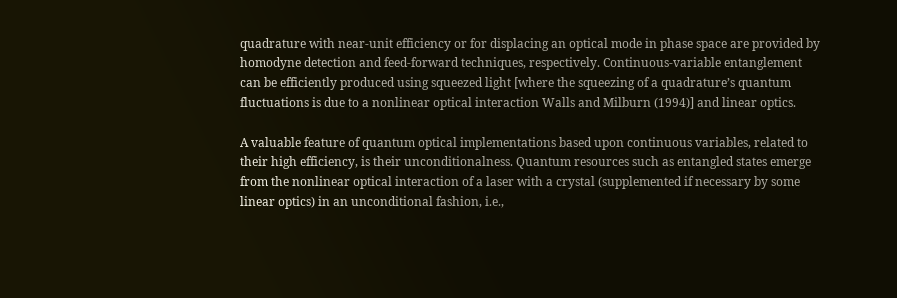quadrature with near-unit efficiency or for displacing an optical mode in phase space are provided by homodyne detection and feed-forward techniques, respectively. Continuous-variable entanglement can be efficiently produced using squeezed light [where the squeezing of a quadrature’s quantum fluctuations is due to a nonlinear optical interaction Walls and Milburn (1994)] and linear optics.

A valuable feature of quantum optical implementations based upon continuous variables, related to their high efficiency, is their unconditionalness. Quantum resources such as entangled states emerge from the nonlinear optical interaction of a laser with a crystal (supplemented if necessary by some linear optics) in an unconditional fashion, i.e.,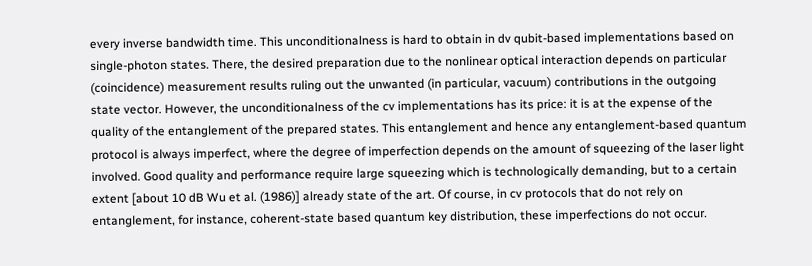every inverse bandwidth time. This unconditionalness is hard to obtain in dv qubit-based implementations based on single-photon states. There, the desired preparation due to the nonlinear optical interaction depends on particular (coincidence) measurement results ruling out the unwanted (in particular, vacuum) contributions in the outgoing state vector. However, the unconditionalness of the cv implementations has its price: it is at the expense of the quality of the entanglement of the prepared states. This entanglement and hence any entanglement-based quantum protocol is always imperfect, where the degree of imperfection depends on the amount of squeezing of the laser light involved. Good quality and performance require large squeezing which is technologically demanding, but to a certain extent [about 10 dB Wu et al. (1986)] already state of the art. Of course, in cv protocols that do not rely on entanglement, for instance, coherent-state based quantum key distribution, these imperfections do not occur.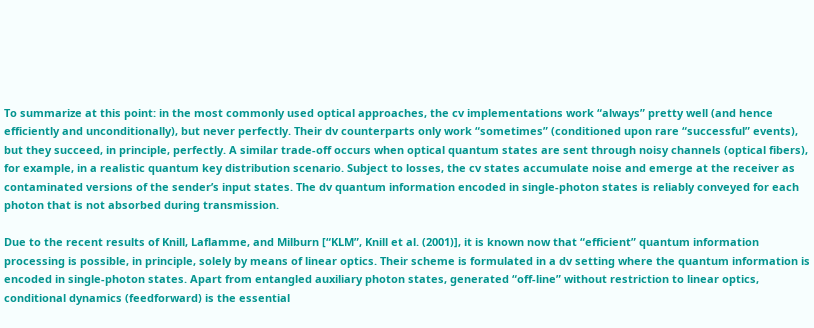To summarize at this point: in the most commonly used optical approaches, the cv implementations work “always” pretty well (and hence efficiently and unconditionally), but never perfectly. Their dv counterparts only work “sometimes” (conditioned upon rare “successful” events), but they succeed, in principle, perfectly. A similar trade-off occurs when optical quantum states are sent through noisy channels (optical fibers), for example, in a realistic quantum key distribution scenario. Subject to losses, the cv states accumulate noise and emerge at the receiver as contaminated versions of the sender’s input states. The dv quantum information encoded in single-photon states is reliably conveyed for each photon that is not absorbed during transmission.

Due to the recent results of Knill, Laflamme, and Milburn [“KLM”, Knill et al. (2001)], it is known now that “efficient” quantum information processing is possible, in principle, solely by means of linear optics. Their scheme is formulated in a dv setting where the quantum information is encoded in single-photon states. Apart from entangled auxiliary photon states, generated “off-line” without restriction to linear optics, conditional dynamics (feedforward) is the essential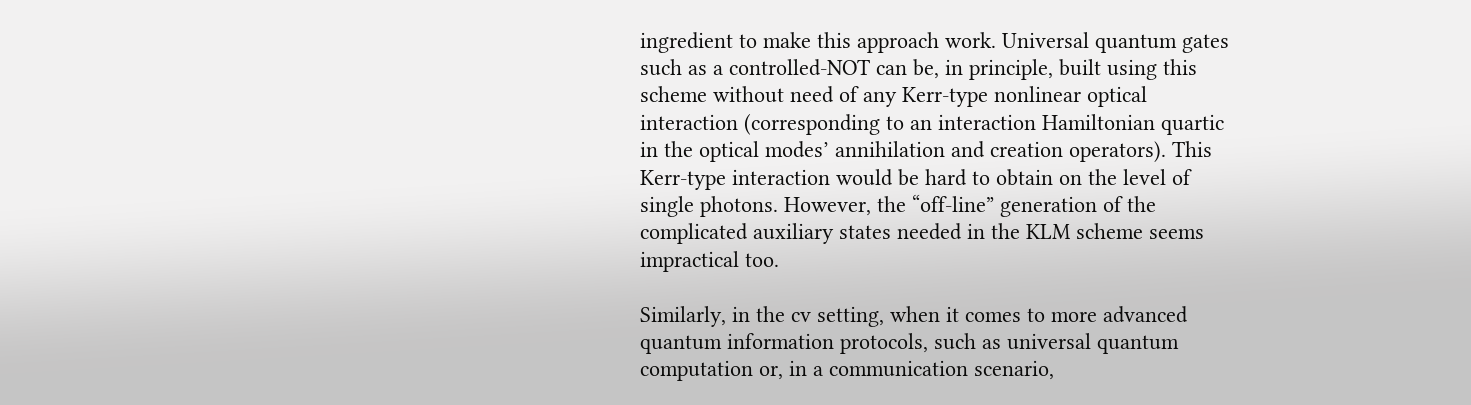ingredient to make this approach work. Universal quantum gates such as a controlled-NOT can be, in principle, built using this scheme without need of any Kerr-type nonlinear optical interaction (corresponding to an interaction Hamiltonian quartic in the optical modes’ annihilation and creation operators). This Kerr-type interaction would be hard to obtain on the level of single photons. However, the “off-line” generation of the complicated auxiliary states needed in the KLM scheme seems impractical too.

Similarly, in the cv setting, when it comes to more advanced quantum information protocols, such as universal quantum computation or, in a communication scenario,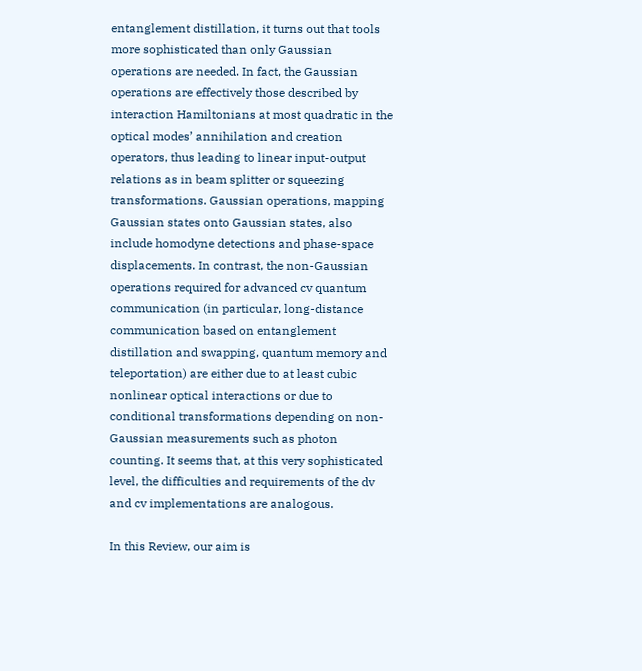entanglement distillation, it turns out that tools more sophisticated than only Gaussian operations are needed. In fact, the Gaussian operations are effectively those described by interaction Hamiltonians at most quadratic in the optical modes’ annihilation and creation operators, thus leading to linear input-output relations as in beam splitter or squeezing transformations. Gaussian operations, mapping Gaussian states onto Gaussian states, also include homodyne detections and phase-space displacements. In contrast, the non-Gaussian operations required for advanced cv quantum communication (in particular, long-distance communication based on entanglement distillation and swapping, quantum memory and teleportation) are either due to at least cubic nonlinear optical interactions or due to conditional transformations depending on non-Gaussian measurements such as photon counting. It seems that, at this very sophisticated level, the difficulties and requirements of the dv and cv implementations are analogous.

In this Review, our aim is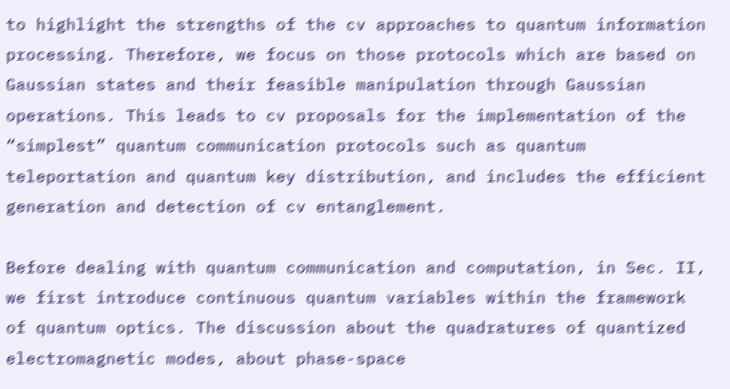to highlight the strengths of the cv approaches to quantum information processing. Therefore, we focus on those protocols which are based on Gaussian states and their feasible manipulation through Gaussian operations. This leads to cv proposals for the implementation of the “simplest” quantum communication protocols such as quantum teleportation and quantum key distribution, and includes the efficient generation and detection of cv entanglement.

Before dealing with quantum communication and computation, in Sec. II, we first introduce continuous quantum variables within the framework of quantum optics. The discussion about the quadratures of quantized electromagnetic modes, about phase-space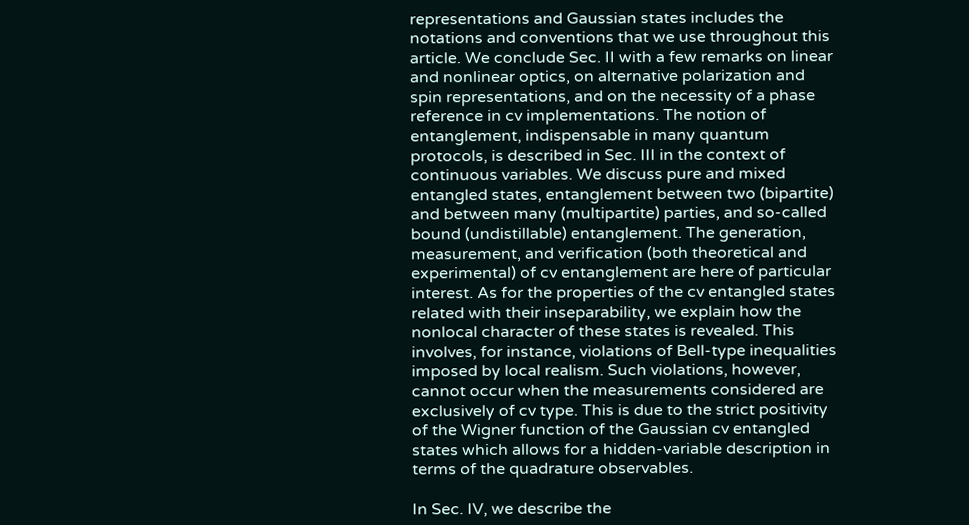representations and Gaussian states includes the notations and conventions that we use throughout this article. We conclude Sec. II with a few remarks on linear and nonlinear optics, on alternative polarization and spin representations, and on the necessity of a phase reference in cv implementations. The notion of entanglement, indispensable in many quantum protocols, is described in Sec. III in the context of continuous variables. We discuss pure and mixed entangled states, entanglement between two (bipartite) and between many (multipartite) parties, and so-called bound (undistillable) entanglement. The generation, measurement, and verification (both theoretical and experimental) of cv entanglement are here of particular interest. As for the properties of the cv entangled states related with their inseparability, we explain how the nonlocal character of these states is revealed. This involves, for instance, violations of Bell-type inequalities imposed by local realism. Such violations, however, cannot occur when the measurements considered are exclusively of cv type. This is due to the strict positivity of the Wigner function of the Gaussian cv entangled states which allows for a hidden-variable description in terms of the quadrature observables.

In Sec. IV, we describe the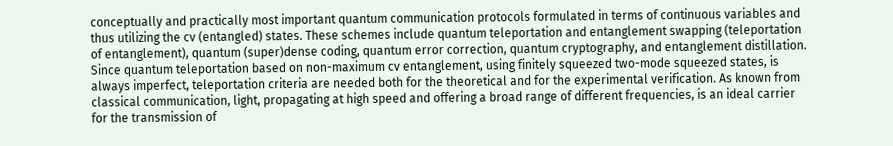conceptually and practically most important quantum communication protocols formulated in terms of continuous variables and thus utilizing the cv (entangled) states. These schemes include quantum teleportation and entanglement swapping (teleportation of entanglement), quantum (super)dense coding, quantum error correction, quantum cryptography, and entanglement distillation. Since quantum teleportation based on non-maximum cv entanglement, using finitely squeezed two-mode squeezed states, is always imperfect, teleportation criteria are needed both for the theoretical and for the experimental verification. As known from classical communication, light, propagating at high speed and offering a broad range of different frequencies, is an ideal carrier for the transmission of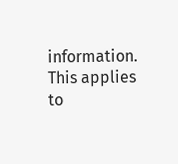information. This applies to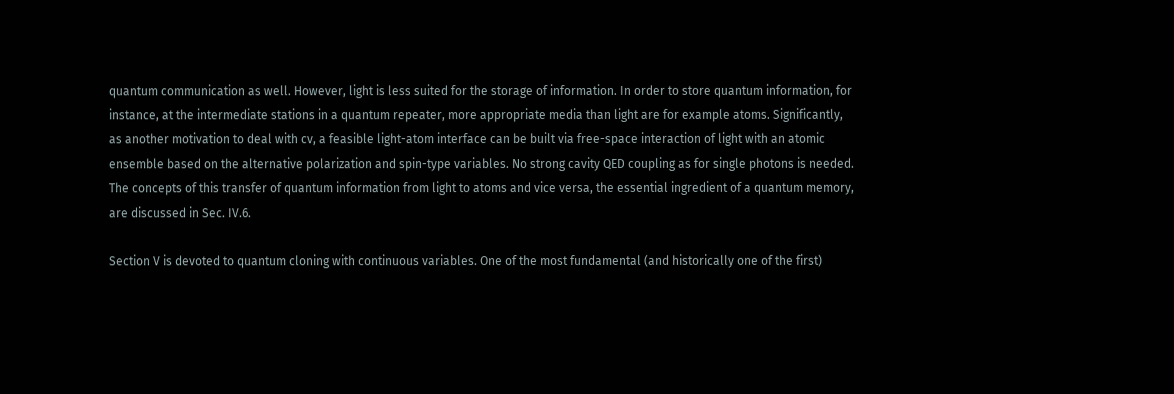quantum communication as well. However, light is less suited for the storage of information. In order to store quantum information, for instance, at the intermediate stations in a quantum repeater, more appropriate media than light are for example atoms. Significantly, as another motivation to deal with cv, a feasible light-atom interface can be built via free-space interaction of light with an atomic ensemble based on the alternative polarization and spin-type variables. No strong cavity QED coupling as for single photons is needed. The concepts of this transfer of quantum information from light to atoms and vice versa, the essential ingredient of a quantum memory, are discussed in Sec. IV.6.

Section V is devoted to quantum cloning with continuous variables. One of the most fundamental (and historically one of the first)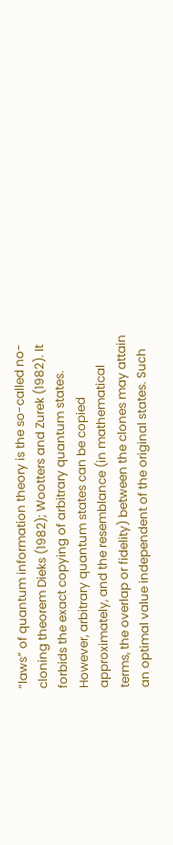“laws” of quantum information theory is the so-called no-cloning theorem Dieks (1982); Wootters and Zurek (1982). It forbids the exact copying of arbitrary quantum states. However, arbitrary quantum states can be copied approximately, and the resemblance (in mathematical terms, the overlap or fidelity) between the clones may attain an optimal value independent of the original states. Such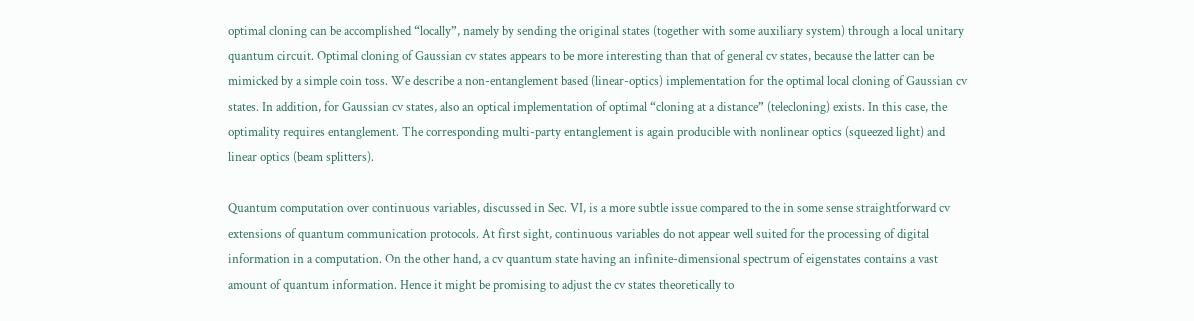optimal cloning can be accomplished “locally”, namely by sending the original states (together with some auxiliary system) through a local unitary quantum circuit. Optimal cloning of Gaussian cv states appears to be more interesting than that of general cv states, because the latter can be mimicked by a simple coin toss. We describe a non-entanglement based (linear-optics) implementation for the optimal local cloning of Gaussian cv states. In addition, for Gaussian cv states, also an optical implementation of optimal “cloning at a distance” (telecloning) exists. In this case, the optimality requires entanglement. The corresponding multi-party entanglement is again producible with nonlinear optics (squeezed light) and linear optics (beam splitters).

Quantum computation over continuous variables, discussed in Sec. VI, is a more subtle issue compared to the in some sense straightforward cv extensions of quantum communication protocols. At first sight, continuous variables do not appear well suited for the processing of digital information in a computation. On the other hand, a cv quantum state having an infinite-dimensional spectrum of eigenstates contains a vast amount of quantum information. Hence it might be promising to adjust the cv states theoretically to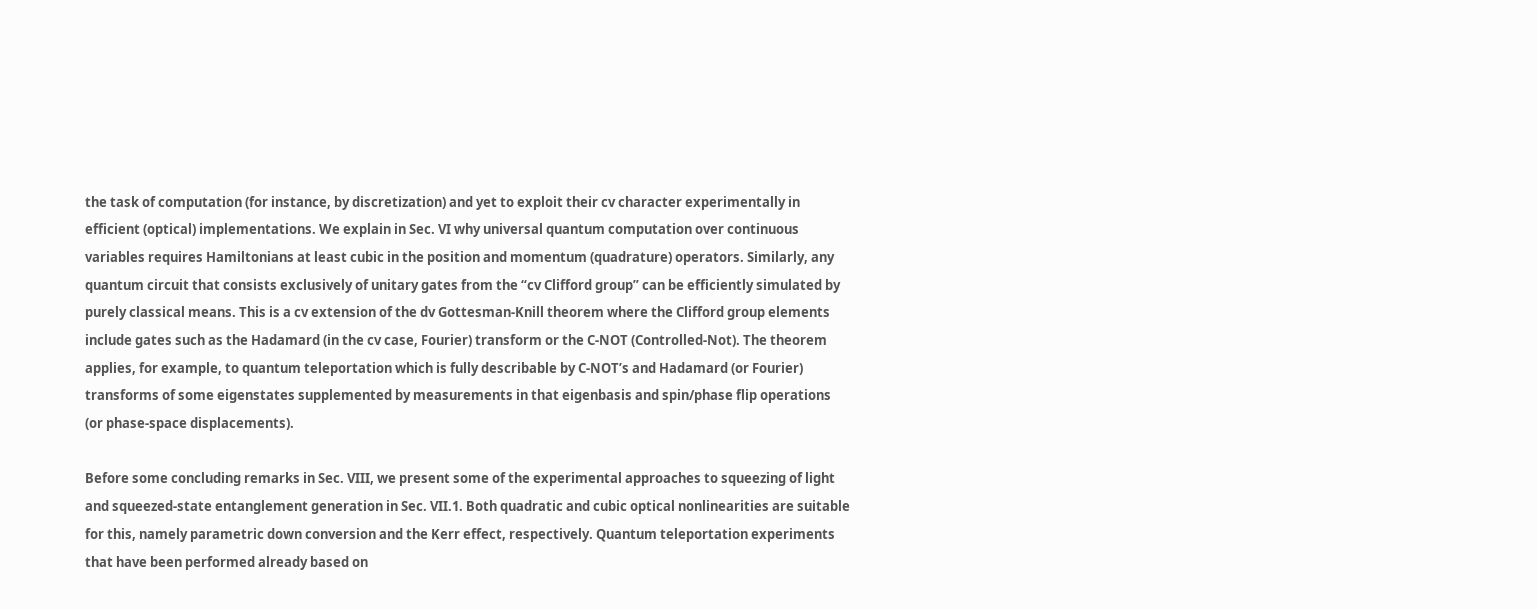the task of computation (for instance, by discretization) and yet to exploit their cv character experimentally in efficient (optical) implementations. We explain in Sec. VI why universal quantum computation over continuous variables requires Hamiltonians at least cubic in the position and momentum (quadrature) operators. Similarly, any quantum circuit that consists exclusively of unitary gates from the “cv Clifford group” can be efficiently simulated by purely classical means. This is a cv extension of the dv Gottesman-Knill theorem where the Clifford group elements include gates such as the Hadamard (in the cv case, Fourier) transform or the C-NOT (Controlled-Not). The theorem applies, for example, to quantum teleportation which is fully describable by C-NOT’s and Hadamard (or Fourier) transforms of some eigenstates supplemented by measurements in that eigenbasis and spin/phase flip operations (or phase-space displacements).

Before some concluding remarks in Sec. VIII, we present some of the experimental approaches to squeezing of light and squeezed-state entanglement generation in Sec. VII.1. Both quadratic and cubic optical nonlinearities are suitable for this, namely parametric down conversion and the Kerr effect, respectively. Quantum teleportation experiments that have been performed already based on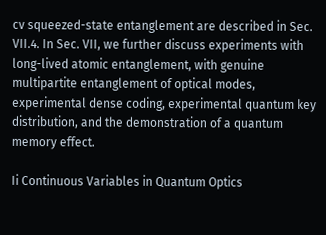cv squeezed-state entanglement are described in Sec. VII.4. In Sec. VII, we further discuss experiments with long-lived atomic entanglement, with genuine multipartite entanglement of optical modes, experimental dense coding, experimental quantum key distribution, and the demonstration of a quantum memory effect.

Ii Continuous Variables in Quantum Optics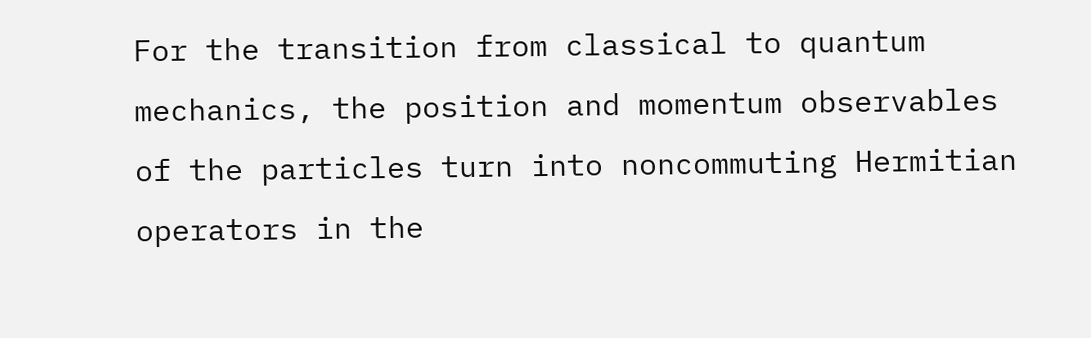For the transition from classical to quantum mechanics, the position and momentum observables of the particles turn into noncommuting Hermitian operators in the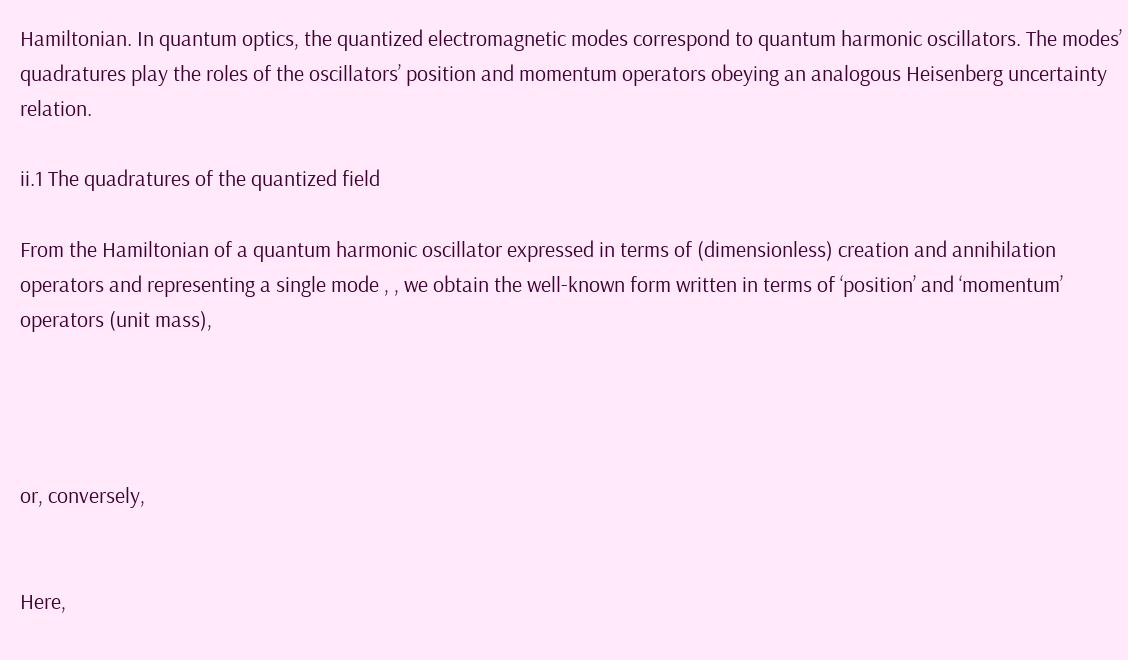Hamiltonian. In quantum optics, the quantized electromagnetic modes correspond to quantum harmonic oscillators. The modes’ quadratures play the roles of the oscillators’ position and momentum operators obeying an analogous Heisenberg uncertainty relation.

ii.1 The quadratures of the quantized field

From the Hamiltonian of a quantum harmonic oscillator expressed in terms of (dimensionless) creation and annihilation operators and representing a single mode , , we obtain the well-known form written in terms of ‘position’ and ‘momentum’ operators (unit mass),




or, conversely,


Here,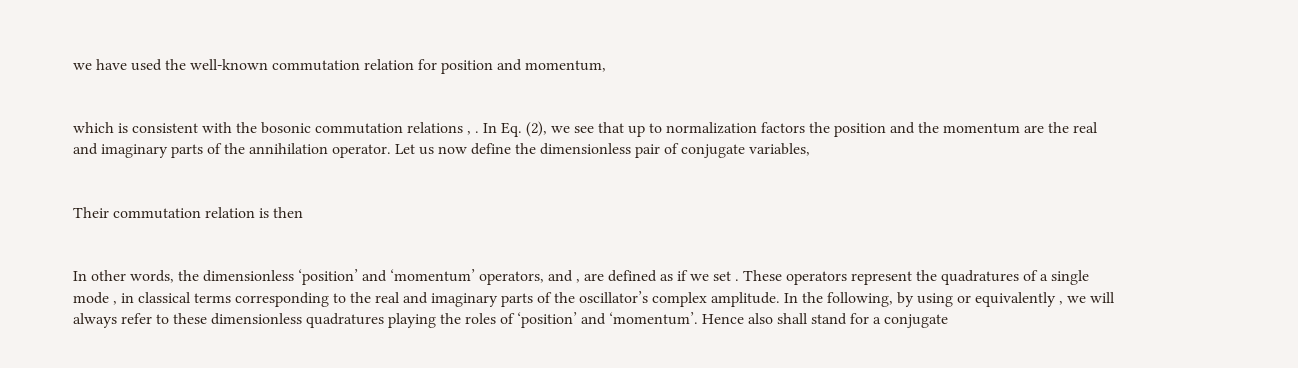we have used the well-known commutation relation for position and momentum,


which is consistent with the bosonic commutation relations , . In Eq. (2), we see that up to normalization factors the position and the momentum are the real and imaginary parts of the annihilation operator. Let us now define the dimensionless pair of conjugate variables,


Their commutation relation is then


In other words, the dimensionless ‘position’ and ‘momentum’ operators, and , are defined as if we set . These operators represent the quadratures of a single mode , in classical terms corresponding to the real and imaginary parts of the oscillator’s complex amplitude. In the following, by using or equivalently , we will always refer to these dimensionless quadratures playing the roles of ‘position’ and ‘momentum’. Hence also shall stand for a conjugate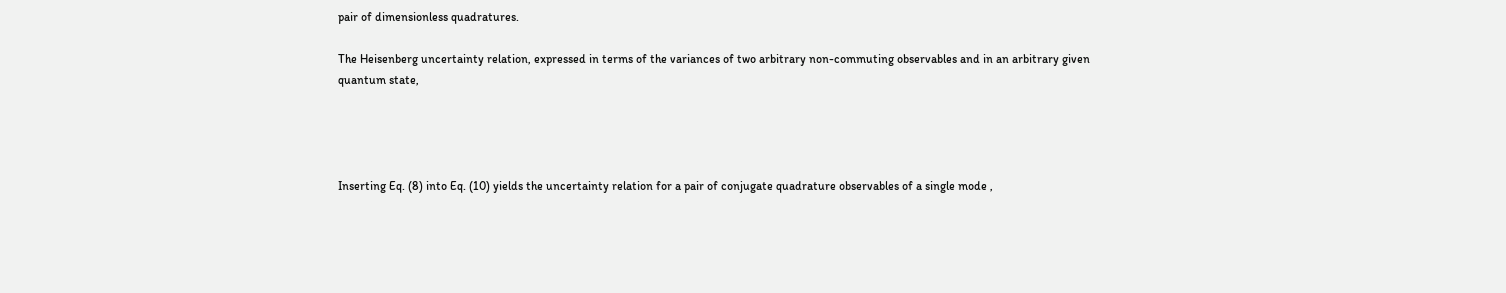pair of dimensionless quadratures.

The Heisenberg uncertainty relation, expressed in terms of the variances of two arbitrary non-commuting observables and in an arbitrary given quantum state,




Inserting Eq. (8) into Eq. (10) yields the uncertainty relation for a pair of conjugate quadrature observables of a single mode ,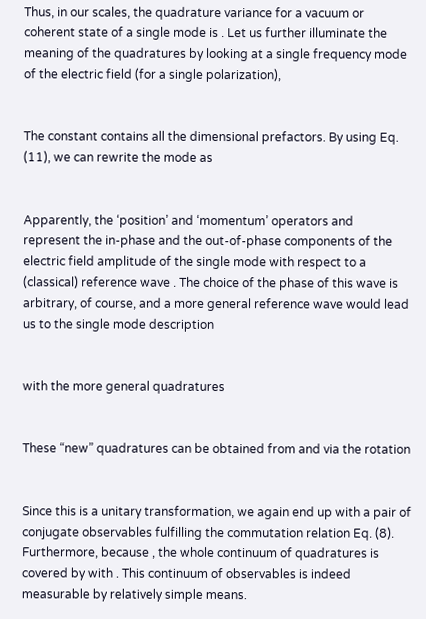Thus, in our scales, the quadrature variance for a vacuum or coherent state of a single mode is . Let us further illuminate the meaning of the quadratures by looking at a single frequency mode of the electric field (for a single polarization),


The constant contains all the dimensional prefactors. By using Eq. (11), we can rewrite the mode as


Apparently, the ‘position’ and ‘momentum’ operators and represent the in-phase and the out-of-phase components of the electric field amplitude of the single mode with respect to a (classical) reference wave . The choice of the phase of this wave is arbitrary, of course, and a more general reference wave would lead us to the single mode description


with the more general quadratures


These “new” quadratures can be obtained from and via the rotation


Since this is a unitary transformation, we again end up with a pair of conjugate observables fulfilling the commutation relation Eq. (8). Furthermore, because , the whole continuum of quadratures is covered by with . This continuum of observables is indeed measurable by relatively simple means.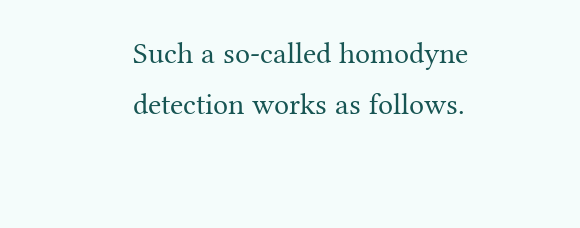Such a so-called homodyne detection works as follows.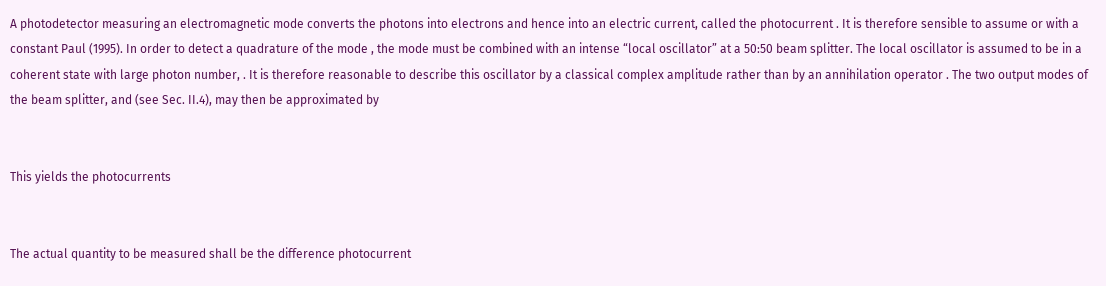A photodetector measuring an electromagnetic mode converts the photons into electrons and hence into an electric current, called the photocurrent . It is therefore sensible to assume or with a constant Paul (1995). In order to detect a quadrature of the mode , the mode must be combined with an intense “local oscillator” at a 50:50 beam splitter. The local oscillator is assumed to be in a coherent state with large photon number, . It is therefore reasonable to describe this oscillator by a classical complex amplitude rather than by an annihilation operator . The two output modes of the beam splitter, and (see Sec. II.4), may then be approximated by


This yields the photocurrents


The actual quantity to be measured shall be the difference photocurrent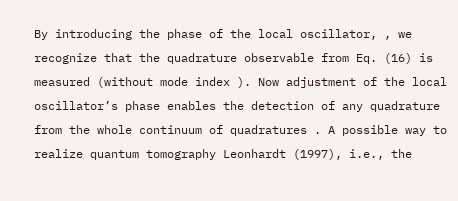By introducing the phase of the local oscillator, , we recognize that the quadrature observable from Eq. (16) is measured (without mode index ). Now adjustment of the local oscillator’s phase enables the detection of any quadrature from the whole continuum of quadratures . A possible way to realize quantum tomography Leonhardt (1997), i.e., the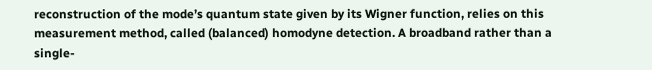reconstruction of the mode’s quantum state given by its Wigner function, relies on this measurement method, called (balanced) homodyne detection. A broadband rather than a single-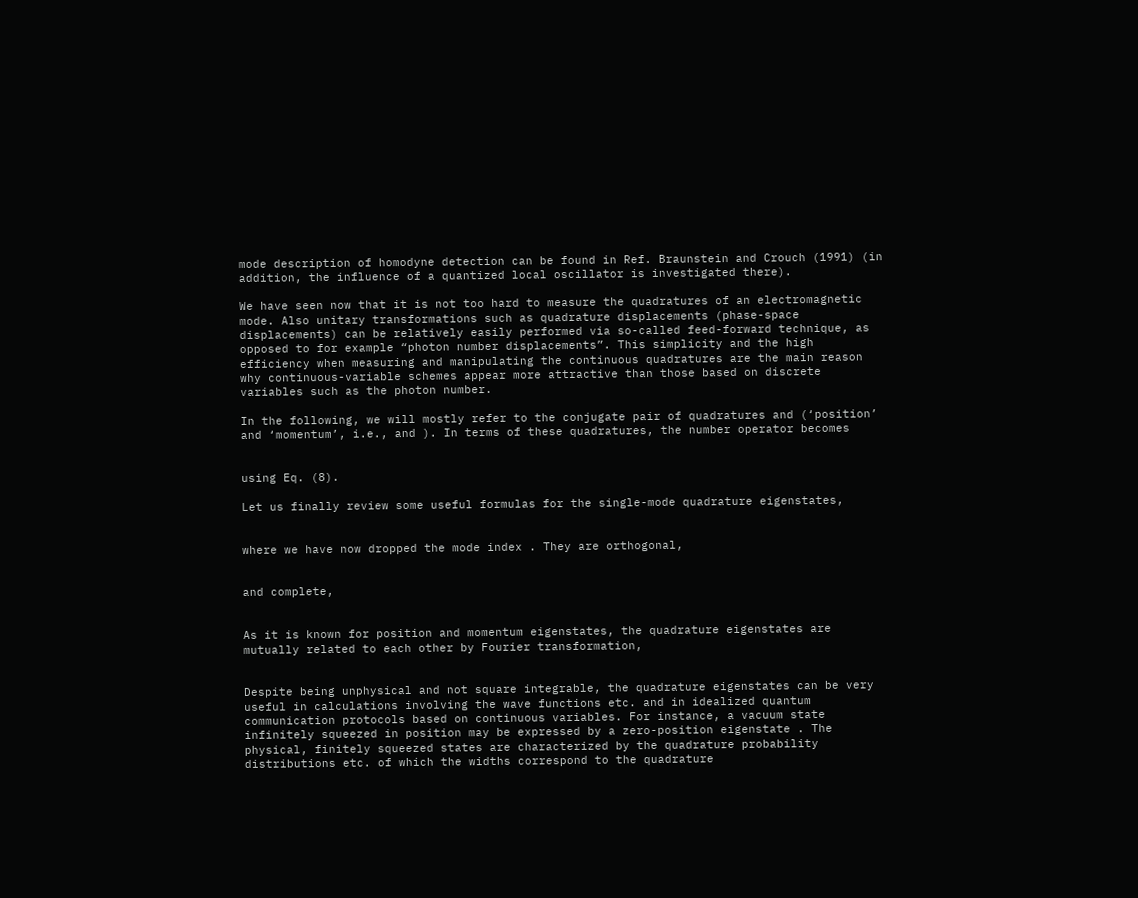mode description of homodyne detection can be found in Ref. Braunstein and Crouch (1991) (in addition, the influence of a quantized local oscillator is investigated there).

We have seen now that it is not too hard to measure the quadratures of an electromagnetic mode. Also unitary transformations such as quadrature displacements (phase-space displacements) can be relatively easily performed via so-called feed-forward technique, as opposed to for example “photon number displacements”. This simplicity and the high efficiency when measuring and manipulating the continuous quadratures are the main reason why continuous-variable schemes appear more attractive than those based on discrete variables such as the photon number.

In the following, we will mostly refer to the conjugate pair of quadratures and (‘position’ and ‘momentum’, i.e., and ). In terms of these quadratures, the number operator becomes


using Eq. (8).

Let us finally review some useful formulas for the single-mode quadrature eigenstates,


where we have now dropped the mode index . They are orthogonal,


and complete,


As it is known for position and momentum eigenstates, the quadrature eigenstates are mutually related to each other by Fourier transformation,


Despite being unphysical and not square integrable, the quadrature eigenstates can be very useful in calculations involving the wave functions etc. and in idealized quantum communication protocols based on continuous variables. For instance, a vacuum state infinitely squeezed in position may be expressed by a zero-position eigenstate . The physical, finitely squeezed states are characterized by the quadrature probability distributions etc. of which the widths correspond to the quadrature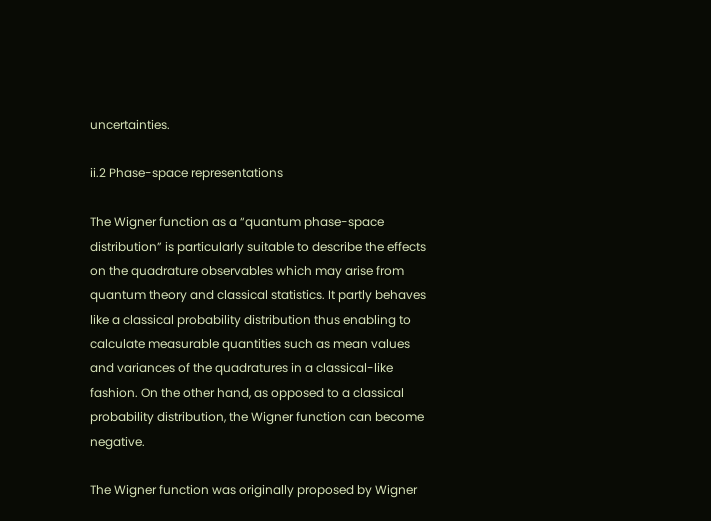uncertainties.

ii.2 Phase-space representations

The Wigner function as a “quantum phase-space distribution” is particularly suitable to describe the effects on the quadrature observables which may arise from quantum theory and classical statistics. It partly behaves like a classical probability distribution thus enabling to calculate measurable quantities such as mean values and variances of the quadratures in a classical-like fashion. On the other hand, as opposed to a classical probability distribution, the Wigner function can become negative.

The Wigner function was originally proposed by Wigner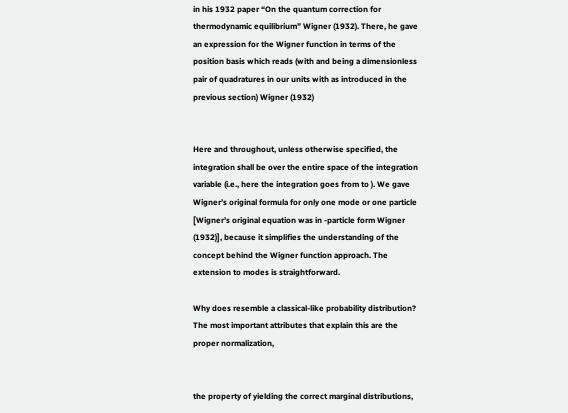in his 1932 paper “On the quantum correction for thermodynamic equilibrium” Wigner (1932). There, he gave an expression for the Wigner function in terms of the position basis which reads (with and being a dimensionless pair of quadratures in our units with as introduced in the previous section) Wigner (1932)


Here and throughout, unless otherwise specified, the integration shall be over the entire space of the integration variable (i.e., here the integration goes from to ). We gave Wigner’s original formula for only one mode or one particle [Wigner’s original equation was in -particle form Wigner (1932)], because it simplifies the understanding of the concept behind the Wigner function approach. The extension to modes is straightforward.

Why does resemble a classical-like probability distribution? The most important attributes that explain this are the proper normalization,


the property of yielding the correct marginal distributions,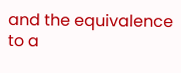and the equivalence to a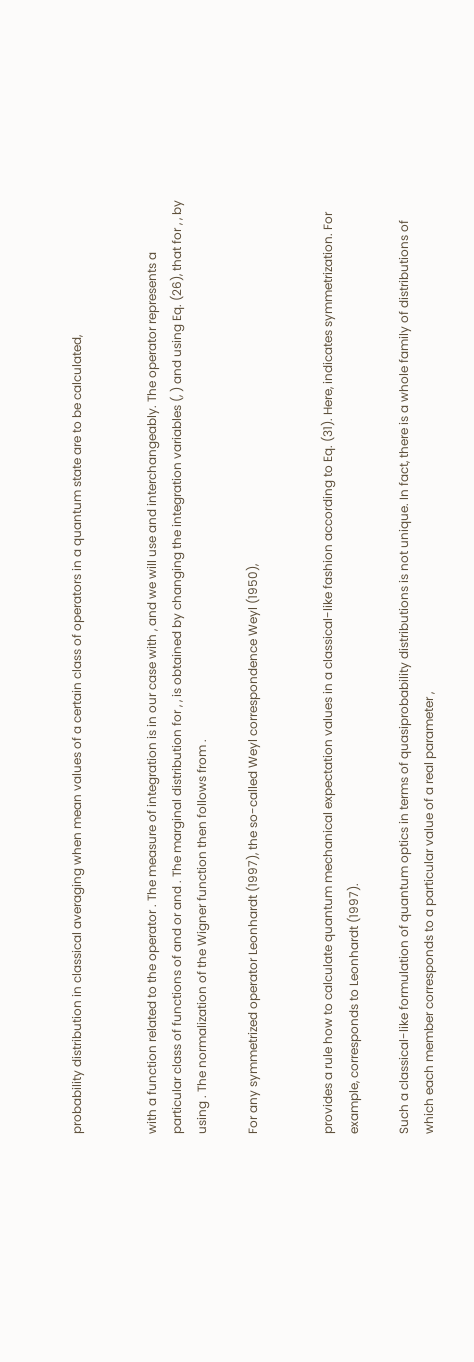probability distribution in classical averaging when mean values of a certain class of operators in a quantum state are to be calculated,


with a function related to the operator . The measure of integration is in our case with , and we will use and interchangeably. The operator represents a particular class of functions of and or and . The marginal distribution for , , is obtained by changing the integration variables (, ) and using Eq. (26), that for , , by using . The normalization of the Wigner function then follows from .

For any symmetrized operator Leonhardt (1997), the so-called Weyl correspondence Weyl (1950),


provides a rule how to calculate quantum mechanical expectation values in a classical-like fashion according to Eq. (31). Here, indicates symmetrization. For example, corresponds to Leonhardt (1997).

Such a classical-like formulation of quantum optics in terms of quasiprobability distributions is not unique. In fact, there is a whole family of distributions of which each member corresponds to a particular value of a real parameter ,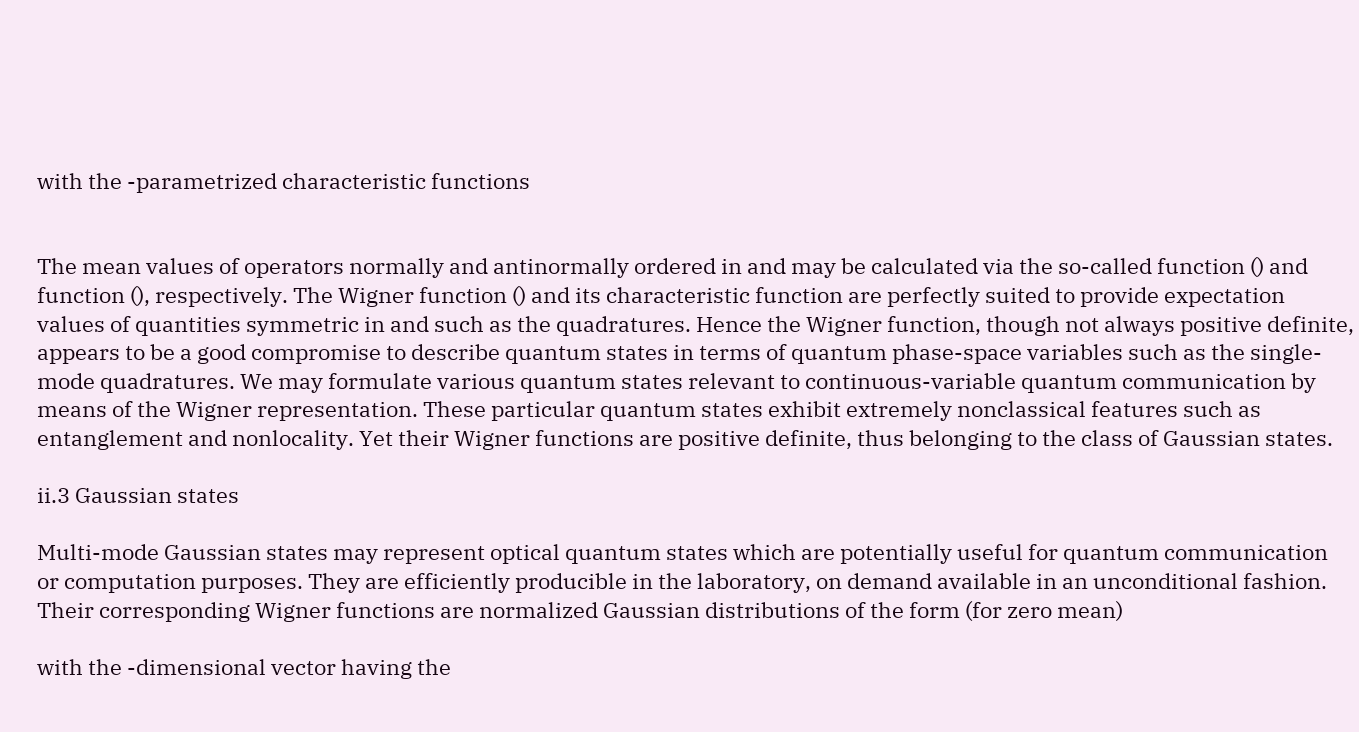with the -parametrized characteristic functions


The mean values of operators normally and antinormally ordered in and may be calculated via the so-called function () and function (), respectively. The Wigner function () and its characteristic function are perfectly suited to provide expectation values of quantities symmetric in and such as the quadratures. Hence the Wigner function, though not always positive definite, appears to be a good compromise to describe quantum states in terms of quantum phase-space variables such as the single-mode quadratures. We may formulate various quantum states relevant to continuous-variable quantum communication by means of the Wigner representation. These particular quantum states exhibit extremely nonclassical features such as entanglement and nonlocality. Yet their Wigner functions are positive definite, thus belonging to the class of Gaussian states.

ii.3 Gaussian states

Multi-mode Gaussian states may represent optical quantum states which are potentially useful for quantum communication or computation purposes. They are efficiently producible in the laboratory, on demand available in an unconditional fashion. Their corresponding Wigner functions are normalized Gaussian distributions of the form (for zero mean)

with the -dimensional vector having the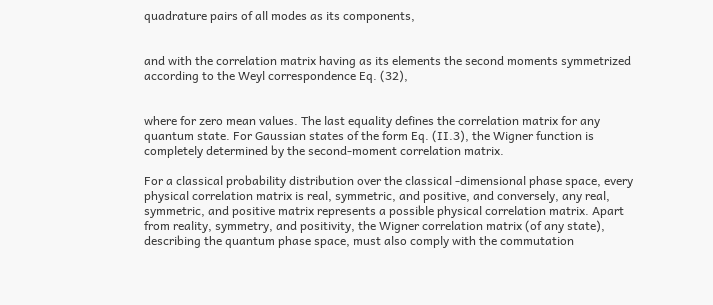quadrature pairs of all modes as its components,


and with the correlation matrix having as its elements the second moments symmetrized according to the Weyl correspondence Eq. (32),


where for zero mean values. The last equality defines the correlation matrix for any quantum state. For Gaussian states of the form Eq. (II.3), the Wigner function is completely determined by the second-moment correlation matrix.

For a classical probability distribution over the classical -dimensional phase space, every physical correlation matrix is real, symmetric, and positive, and conversely, any real, symmetric, and positive matrix represents a possible physical correlation matrix. Apart from reality, symmetry, and positivity, the Wigner correlation matrix (of any state), describing the quantum phase space, must also comply with the commutation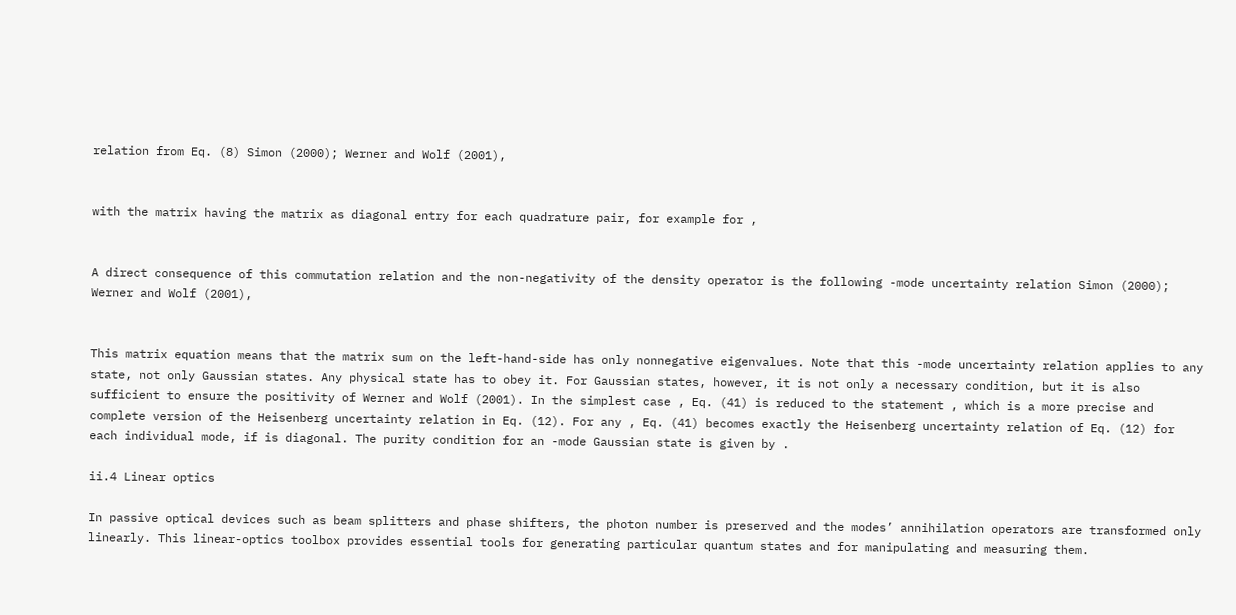relation from Eq. (8) Simon (2000); Werner and Wolf (2001),


with the matrix having the matrix as diagonal entry for each quadrature pair, for example for ,


A direct consequence of this commutation relation and the non-negativity of the density operator is the following -mode uncertainty relation Simon (2000); Werner and Wolf (2001),


This matrix equation means that the matrix sum on the left-hand-side has only nonnegative eigenvalues. Note that this -mode uncertainty relation applies to any state, not only Gaussian states. Any physical state has to obey it. For Gaussian states, however, it is not only a necessary condition, but it is also sufficient to ensure the positivity of Werner and Wolf (2001). In the simplest case , Eq. (41) is reduced to the statement , which is a more precise and complete version of the Heisenberg uncertainty relation in Eq. (12). For any , Eq. (41) becomes exactly the Heisenberg uncertainty relation of Eq. (12) for each individual mode, if is diagonal. The purity condition for an -mode Gaussian state is given by .

ii.4 Linear optics

In passive optical devices such as beam splitters and phase shifters, the photon number is preserved and the modes’ annihilation operators are transformed only linearly. This linear-optics toolbox provides essential tools for generating particular quantum states and for manipulating and measuring them.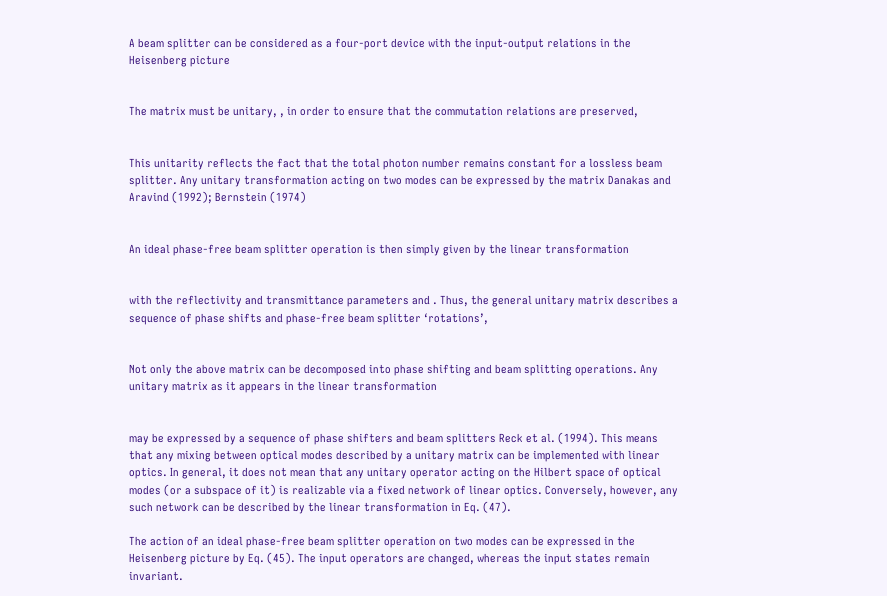A beam splitter can be considered as a four-port device with the input-output relations in the Heisenberg picture


The matrix must be unitary, , in order to ensure that the commutation relations are preserved,


This unitarity reflects the fact that the total photon number remains constant for a lossless beam splitter. Any unitary transformation acting on two modes can be expressed by the matrix Danakas and Aravind (1992); Bernstein (1974)


An ideal phase-free beam splitter operation is then simply given by the linear transformation


with the reflectivity and transmittance parameters and . Thus, the general unitary matrix describes a sequence of phase shifts and phase-free beam splitter ‘rotations’,


Not only the above matrix can be decomposed into phase shifting and beam splitting operations. Any unitary matrix as it appears in the linear transformation


may be expressed by a sequence of phase shifters and beam splitters Reck et al. (1994). This means that any mixing between optical modes described by a unitary matrix can be implemented with linear optics. In general, it does not mean that any unitary operator acting on the Hilbert space of optical modes (or a subspace of it) is realizable via a fixed network of linear optics. Conversely, however, any such network can be described by the linear transformation in Eq. (47).

The action of an ideal phase-free beam splitter operation on two modes can be expressed in the Heisenberg picture by Eq. (45). The input operators are changed, whereas the input states remain invariant.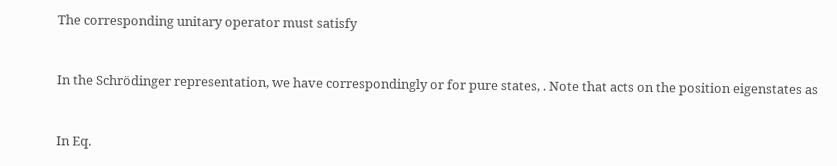The corresponding unitary operator must satisfy


In the Schrödinger representation, we have correspondingly or for pure states, . Note that acts on the position eigenstates as


In Eq.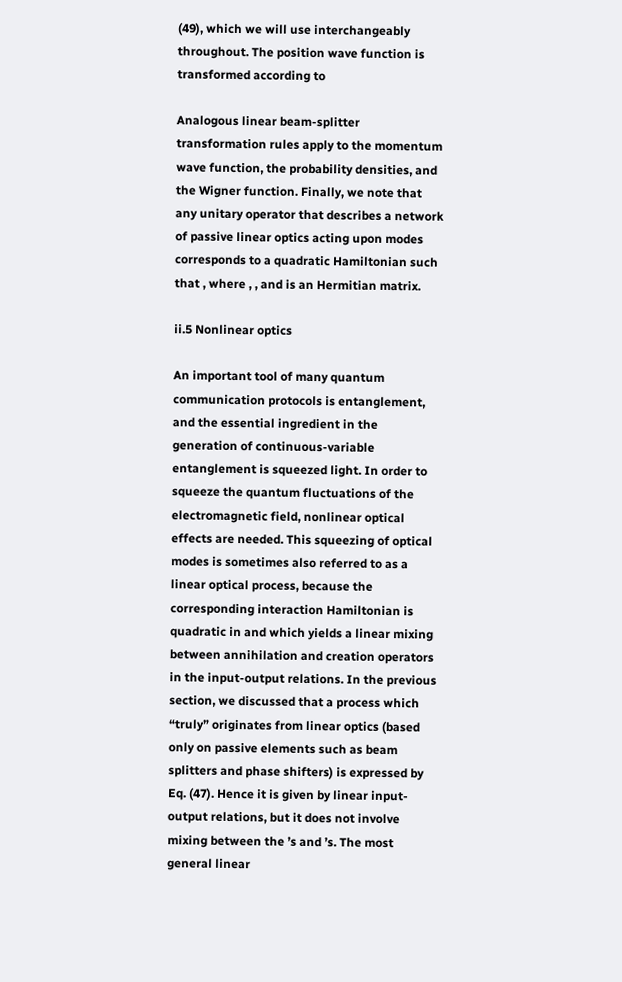(49), which we will use interchangeably throughout. The position wave function is transformed according to

Analogous linear beam-splitter transformation rules apply to the momentum wave function, the probability densities, and the Wigner function. Finally, we note that any unitary operator that describes a network of passive linear optics acting upon modes corresponds to a quadratic Hamiltonian such that , where , , and is an Hermitian matrix.

ii.5 Nonlinear optics

An important tool of many quantum communication protocols is entanglement, and the essential ingredient in the generation of continuous-variable entanglement is squeezed light. In order to squeeze the quantum fluctuations of the electromagnetic field, nonlinear optical effects are needed. This squeezing of optical modes is sometimes also referred to as a linear optical process, because the corresponding interaction Hamiltonian is quadratic in and which yields a linear mixing between annihilation and creation operators in the input-output relations. In the previous section, we discussed that a process which “truly” originates from linear optics (based only on passive elements such as beam splitters and phase shifters) is expressed by Eq. (47). Hence it is given by linear input-output relations, but it does not involve mixing between the ’s and ’s. The most general linear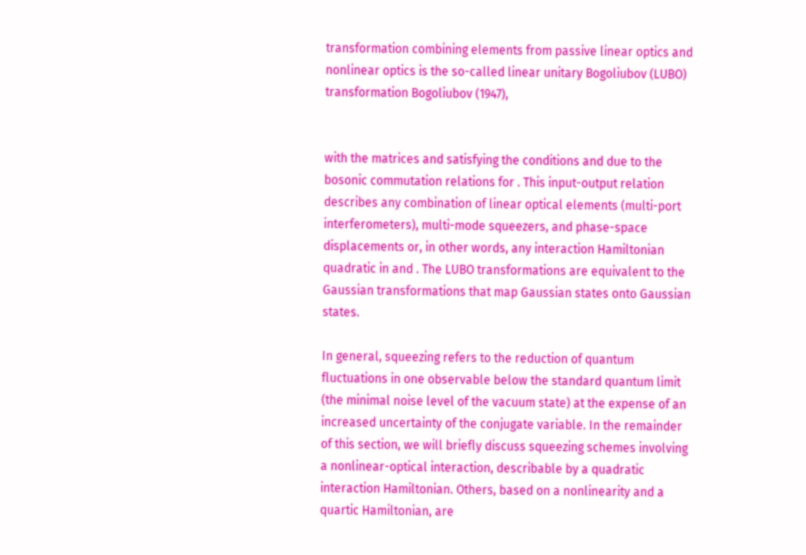transformation combining elements from passive linear optics and nonlinear optics is the so-called linear unitary Bogoliubov (LUBO) transformation Bogoliubov (1947),


with the matrices and satisfying the conditions and due to the bosonic commutation relations for . This input-output relation describes any combination of linear optical elements (multi-port interferometers), multi-mode squeezers, and phase-space displacements or, in other words, any interaction Hamiltonian quadratic in and . The LUBO transformations are equivalent to the Gaussian transformations that map Gaussian states onto Gaussian states.

In general, squeezing refers to the reduction of quantum fluctuations in one observable below the standard quantum limit (the minimal noise level of the vacuum state) at the expense of an increased uncertainty of the conjugate variable. In the remainder of this section, we will briefly discuss squeezing schemes involving a nonlinear-optical interaction, describable by a quadratic interaction Hamiltonian. Others, based on a nonlinearity and a quartic Hamiltonian, are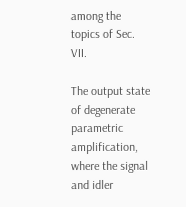among the topics of Sec. VII.

The output state of degenerate parametric amplification, where the signal and idler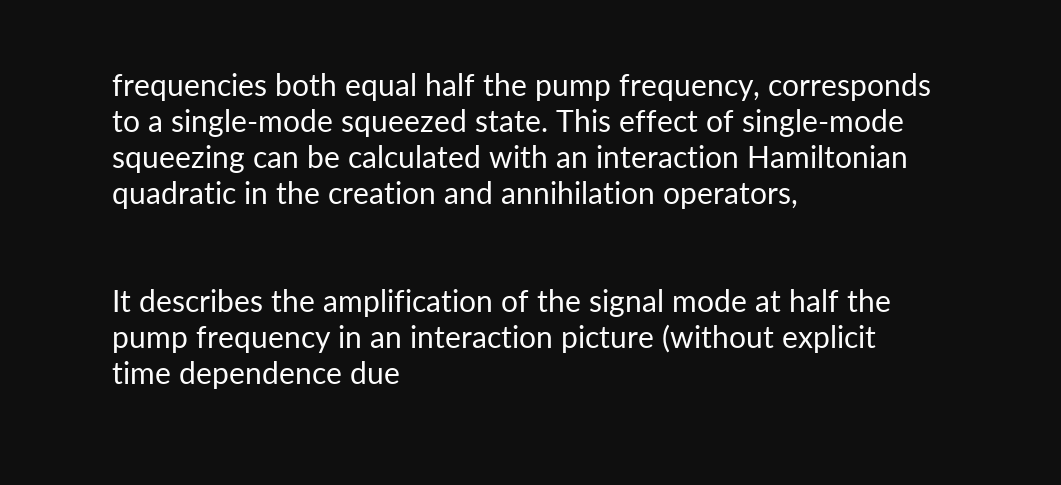frequencies both equal half the pump frequency, corresponds to a single-mode squeezed state. This effect of single-mode squeezing can be calculated with an interaction Hamiltonian quadratic in the creation and annihilation operators,


It describes the amplification of the signal mode at half the pump frequency in an interaction picture (without explicit time dependence due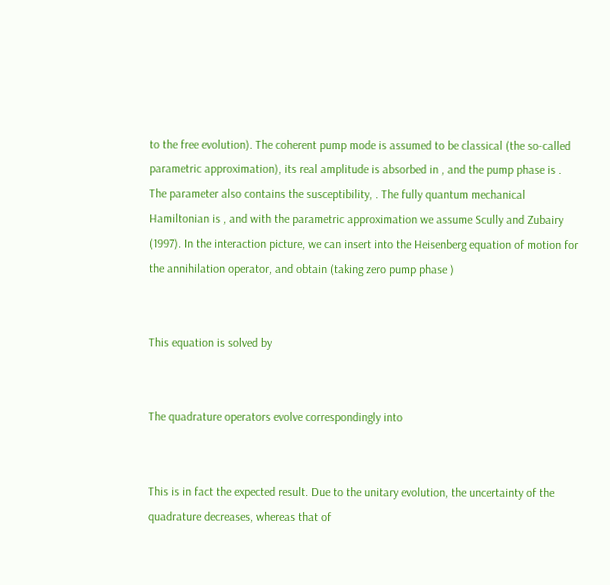to the free evolution). The coherent pump mode is assumed to be classical (the so-called parametric approximation), its real amplitude is absorbed in , and the pump phase is . The parameter also contains the susceptibility, . The fully quantum mechanical Hamiltonian is , and with the parametric approximation we assume Scully and Zubairy (1997). In the interaction picture, we can insert into the Heisenberg equation of motion for the annihilation operator, and obtain (taking zero pump phase )


This equation is solved by


The quadrature operators evolve correspondingly into


This is in fact the expected result. Due to the unitary evolution, the uncertainty of the quadrature decreases, whereas that of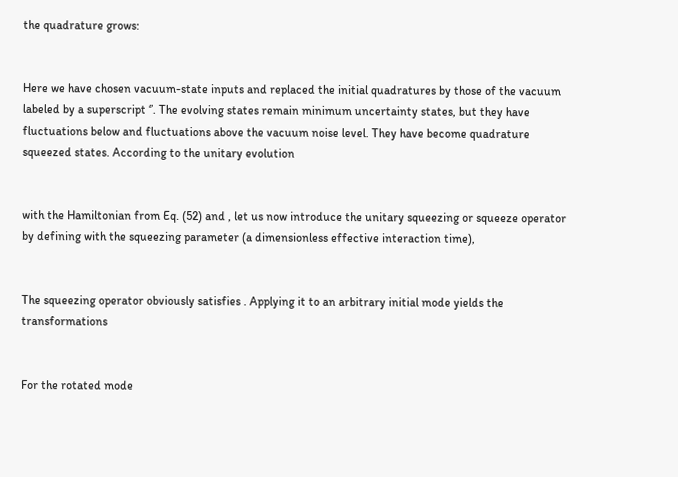the quadrature grows:


Here we have chosen vacuum-state inputs and replaced the initial quadratures by those of the vacuum labeled by a superscript ‘’. The evolving states remain minimum uncertainty states, but they have fluctuations below and fluctuations above the vacuum noise level. They have become quadrature squeezed states. According to the unitary evolution


with the Hamiltonian from Eq. (52) and , let us now introduce the unitary squeezing or squeeze operator by defining with the squeezing parameter (a dimensionless effective interaction time),


The squeezing operator obviously satisfies . Applying it to an arbitrary initial mode yields the transformations


For the rotated mode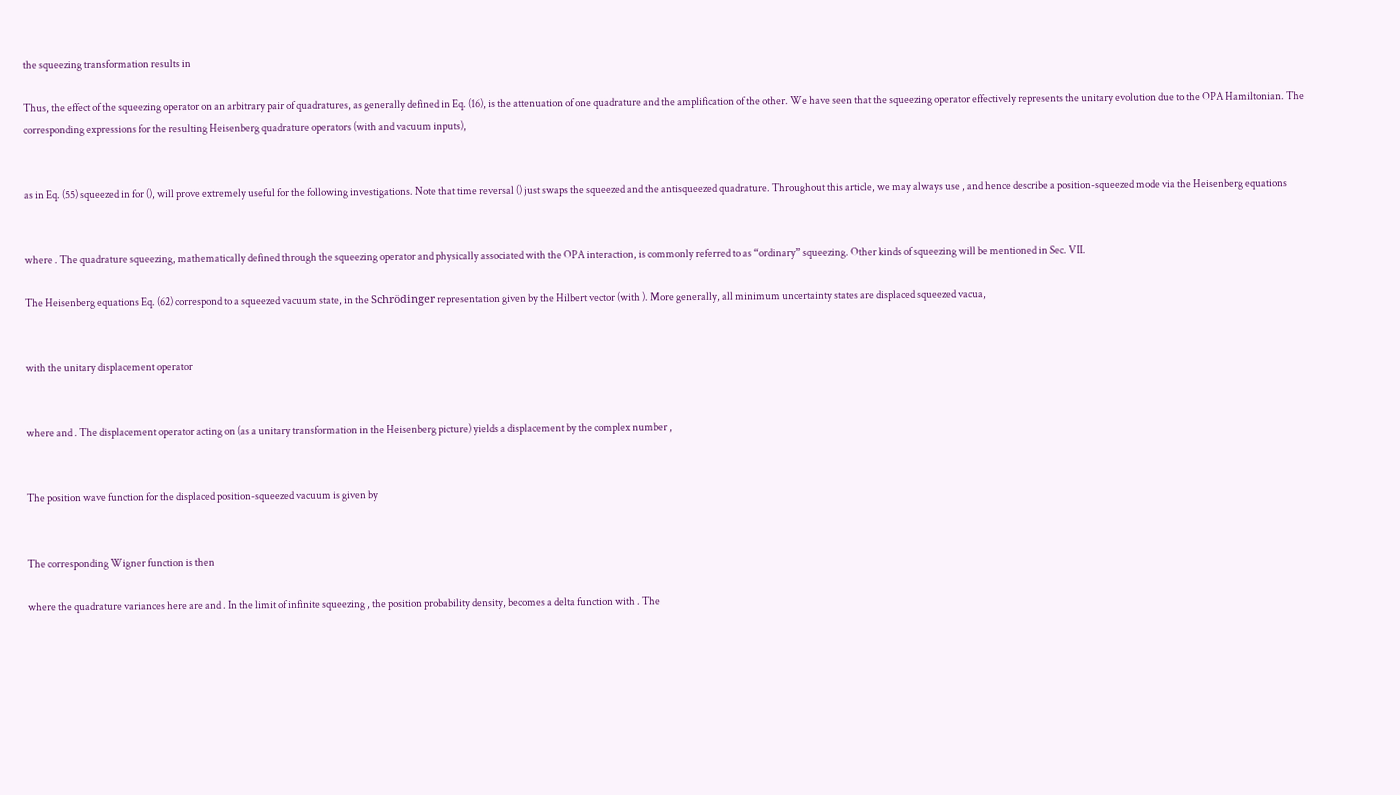the squeezing transformation results in

Thus, the effect of the squeezing operator on an arbitrary pair of quadratures, as generally defined in Eq. (16), is the attenuation of one quadrature and the amplification of the other. We have seen that the squeezing operator effectively represents the unitary evolution due to the OPA Hamiltonian. The corresponding expressions for the resulting Heisenberg quadrature operators (with and vacuum inputs),


as in Eq. (55) squeezed in for (), will prove extremely useful for the following investigations. Note that time reversal () just swaps the squeezed and the antisqueezed quadrature. Throughout this article, we may always use , and hence describe a position-squeezed mode via the Heisenberg equations


where . The quadrature squeezing, mathematically defined through the squeezing operator and physically associated with the OPA interaction, is commonly referred to as “ordinary” squeezing. Other kinds of squeezing will be mentioned in Sec. VII.

The Heisenberg equations Eq. (62) correspond to a squeezed vacuum state, in the Schrödinger representation given by the Hilbert vector (with ). More generally, all minimum uncertainty states are displaced squeezed vacua,


with the unitary displacement operator


where and . The displacement operator acting on (as a unitary transformation in the Heisenberg picture) yields a displacement by the complex number ,


The position wave function for the displaced position-squeezed vacuum is given by


The corresponding Wigner function is then

where the quadrature variances here are and . In the limit of infinite squeezing , the position probability density, becomes a delta function with . The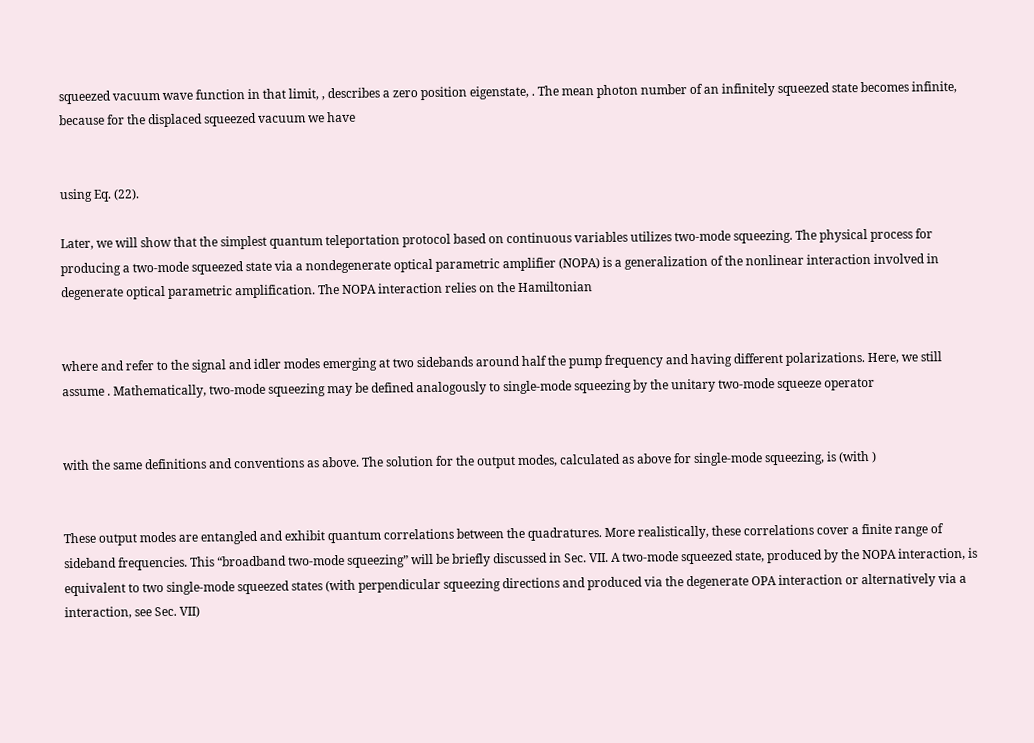squeezed vacuum wave function in that limit, , describes a zero position eigenstate, . The mean photon number of an infinitely squeezed state becomes infinite, because for the displaced squeezed vacuum we have


using Eq. (22).

Later, we will show that the simplest quantum teleportation protocol based on continuous variables utilizes two-mode squeezing. The physical process for producing a two-mode squeezed state via a nondegenerate optical parametric amplifier (NOPA) is a generalization of the nonlinear interaction involved in degenerate optical parametric amplification. The NOPA interaction relies on the Hamiltonian


where and refer to the signal and idler modes emerging at two sidebands around half the pump frequency and having different polarizations. Here, we still assume . Mathematically, two-mode squeezing may be defined analogously to single-mode squeezing by the unitary two-mode squeeze operator


with the same definitions and conventions as above. The solution for the output modes, calculated as above for single-mode squeezing, is (with )


These output modes are entangled and exhibit quantum correlations between the quadratures. More realistically, these correlations cover a finite range of sideband frequencies. This “broadband two-mode squeezing” will be briefly discussed in Sec. VII. A two-mode squeezed state, produced by the NOPA interaction, is equivalent to two single-mode squeezed states (with perpendicular squeezing directions and produced via the degenerate OPA interaction or alternatively via a interaction, see Sec. VII)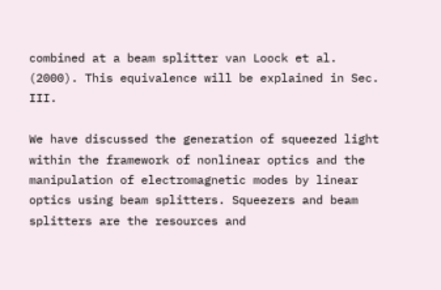combined at a beam splitter van Loock et al. (2000). This equivalence will be explained in Sec. III.

We have discussed the generation of squeezed light within the framework of nonlinear optics and the manipulation of electromagnetic modes by linear optics using beam splitters. Squeezers and beam splitters are the resources and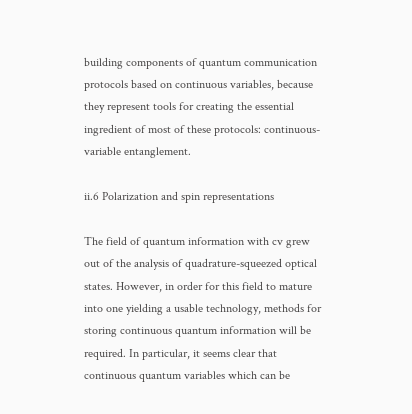building components of quantum communication protocols based on continuous variables, because they represent tools for creating the essential ingredient of most of these protocols: continuous-variable entanglement.

ii.6 Polarization and spin representations

The field of quantum information with cv grew out of the analysis of quadrature-squeezed optical states. However, in order for this field to mature into one yielding a usable technology, methods for storing continuous quantum information will be required. In particular, it seems clear that continuous quantum variables which can be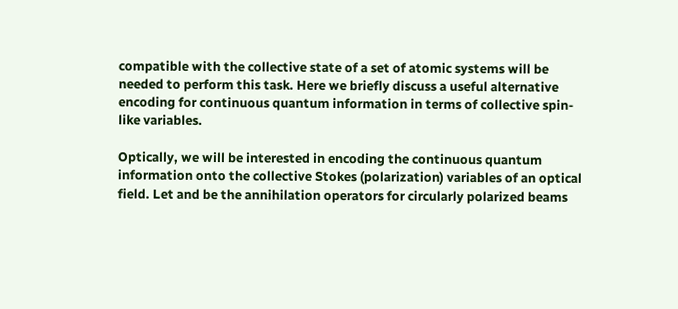compatible with the collective state of a set of atomic systems will be needed to perform this task. Here we briefly discuss a useful alternative encoding for continuous quantum information in terms of collective spin-like variables.

Optically, we will be interested in encoding the continuous quantum information onto the collective Stokes (polarization) variables of an optical field. Let and be the annihilation operators for circularly polarized beams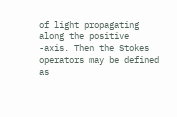of light propagating along the positive -axis. Then the Stokes operators may be defined as